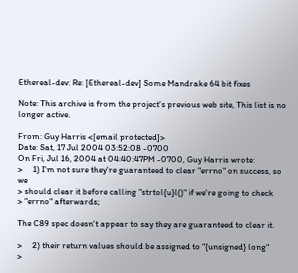Ethereal-dev: Re: [Ethereal-dev] Some Mandrake 64 bit fixes

Note: This archive is from the project's previous web site, This list is no longer active.

From: Guy Harris <[email protected]>
Date: Sat, 17 Jul 2004 03:52:08 -0700
On Fri, Jul 16, 2004 at 04:40:47PM -0700, Guy Harris wrote:
>     1) I'm not sure they're guaranteed to clear "errno" on success, so we
> should clear it before calling "strtol{u}l()" if we're going to check
> "errno" afterwards;

The C89 spec doesn't appear to say they are guaranteed to clear it.

>     2) their return values should be assigned to "{unsigned} long"
>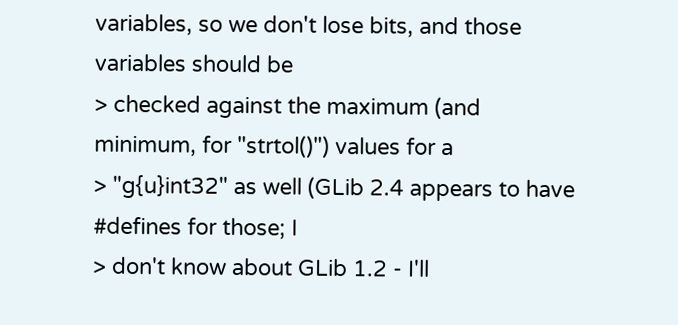variables, so we don't lose bits, and those variables should be
> checked against the maximum (and minimum, for "strtol()") values for a
> "g{u}int32" as well (GLib 2.4 appears to have #defines for those; I
> don't know about GLib 1.2 - I'll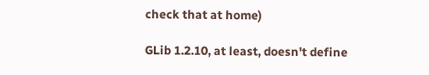check that at home)

GLib 1.2.10, at least, doesn't define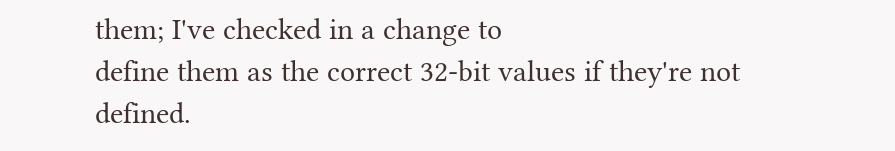them; I've checked in a change to
define them as the correct 32-bit values if they're not defined.